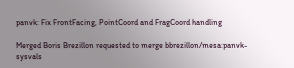panvk: Fix FrontFacing, PointCoord and FragCoord handling

Merged Boris Brezillon requested to merge bbrezillon/mesa:panvk-sysvals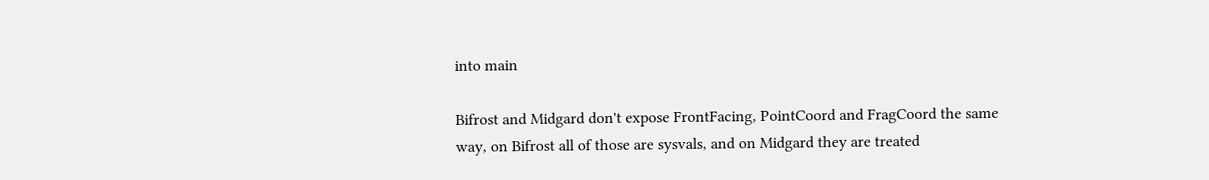into main

Bifrost and Midgard don't expose FrontFacing, PointCoord and FragCoord the same way, on Bifrost all of those are sysvals, and on Midgard they are treated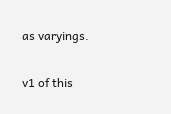as varyings.

v1 of this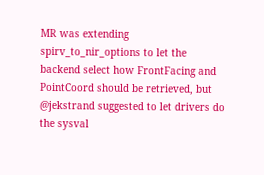MR was extending spirv_to_nir_options to let the backend select how FrontFacing and PointCoord should be retrieved, but @jekstrand suggested to let drivers do the sysval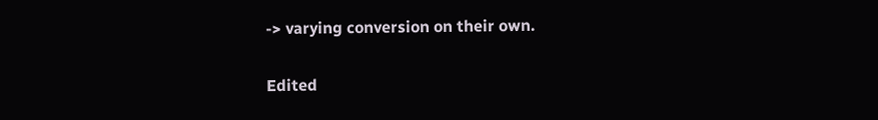-> varying conversion on their own.

Edited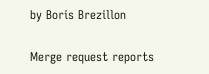by Boris Brezillon

Merge request reports